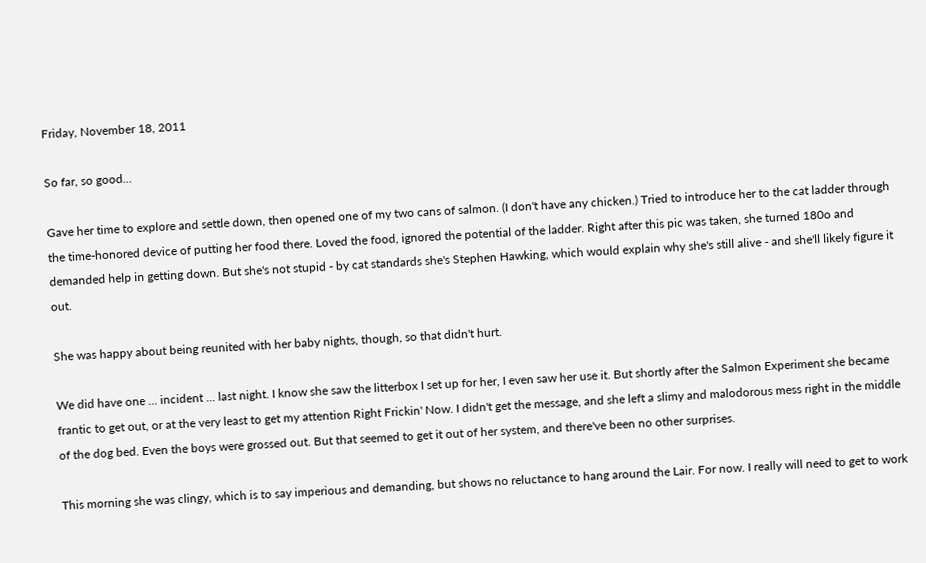Friday, November 18, 2011

So far, so good...

Gave her time to explore and settle down, then opened one of my two cans of salmon. (I don't have any chicken.) Tried to introduce her to the cat ladder through the time-honored device of putting her food there. Loved the food, ignored the potential of the ladder. Right after this pic was taken, she turned 180o and demanded help in getting down. But she's not stupid - by cat standards she's Stephen Hawking, which would explain why she's still alive - and she'll likely figure it out.

She was happy about being reunited with her baby nights, though, so that didn't hurt.

We did have one ... incident ... last night. I know she saw the litterbox I set up for her, I even saw her use it. But shortly after the Salmon Experiment she became frantic to get out, or at the very least to get my attention Right Frickin' Now. I didn't get the message, and she left a slimy and malodorous mess right in the middle of the dog bed. Even the boys were grossed out. But that seemed to get it out of her system, and there've been no other surprises.

This morning she was clingy, which is to say imperious and demanding, but shows no reluctance to hang around the Lair. For now. I really will need to get to work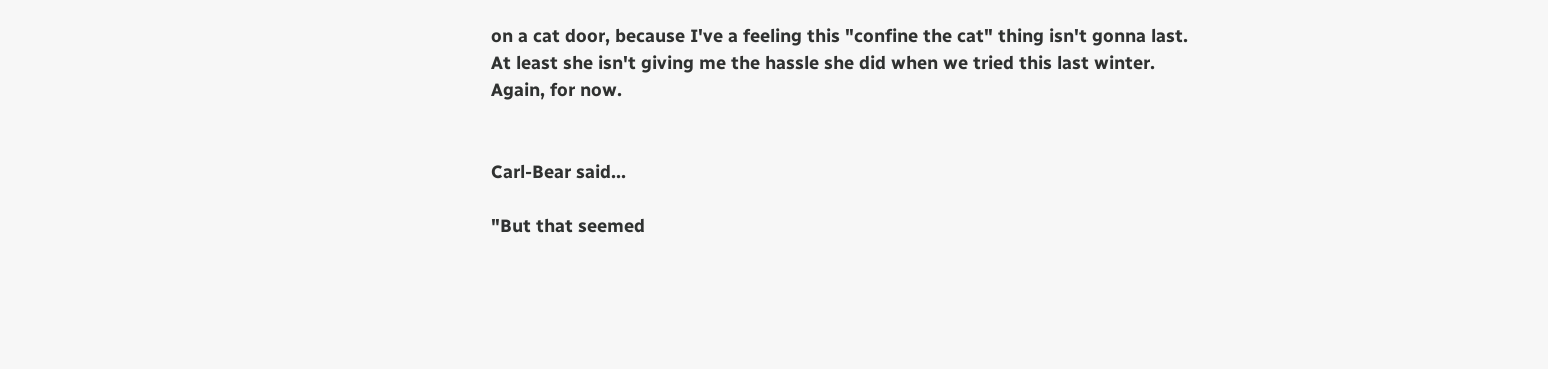on a cat door, because I've a feeling this "confine the cat" thing isn't gonna last. At least she isn't giving me the hassle she did when we tried this last winter. Again, for now.


Carl-Bear said...

"But that seemed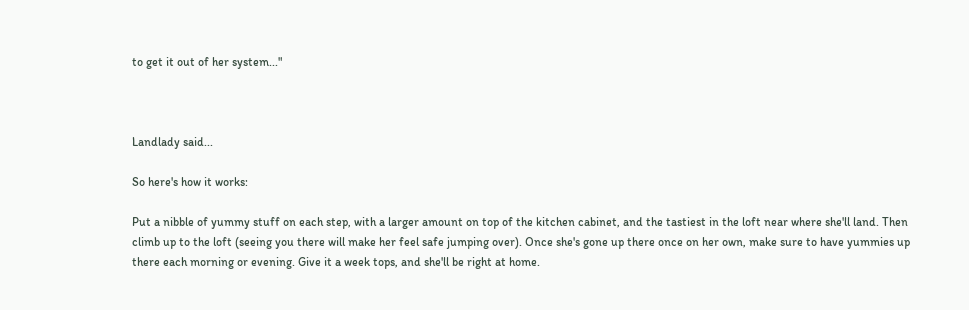to get it out of her system..."



Landlady said...

So here's how it works:

Put a nibble of yummy stuff on each step, with a larger amount on top of the kitchen cabinet, and the tastiest in the loft near where she'll land. Then climb up to the loft (seeing you there will make her feel safe jumping over). Once she's gone up there once on her own, make sure to have yummies up there each morning or evening. Give it a week tops, and she'll be right at home.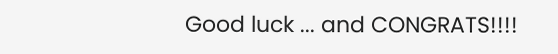Good luck ... and CONGRATS!!!!